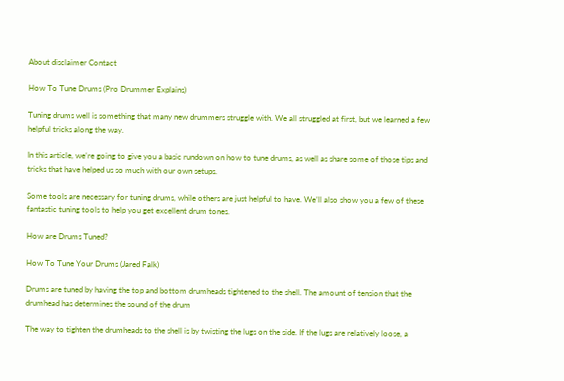About disclaimer Contact

How To Tune Drums (Pro Drummer Explains)

Tuning drums well is something that many new drummers struggle with. We all struggled at first, but we learned a few helpful tricks along the way.

In this article, we’re going to give you a basic rundown on how to tune drums, as well as share some of those tips and tricks that have helped us so much with our own setups.

Some tools are necessary for tuning drums, while others are just helpful to have. We’ll also show you a few of these fantastic tuning tools to help you get excellent drum tones.

How are Drums Tuned?

How To Tune Your Drums (Jared Falk)

Drums are tuned by having the top and bottom drumheads tightened to the shell. The amount of tension that the drumhead has determines the sound of the drum

The way to tighten the drumheads to the shell is by twisting the lugs on the side. If the lugs are relatively loose, a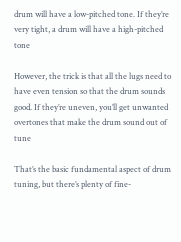drum will have a low-pitched tone. If they’re very tight, a drum will have a high-pitched tone

However, the trick is that all the lugs need to have even tension so that the drum sounds good. If they’re uneven, you’ll get unwanted overtones that make the drum sound out of tune

That’s the basic fundamental aspect of drum tuning, but there’s plenty of fine-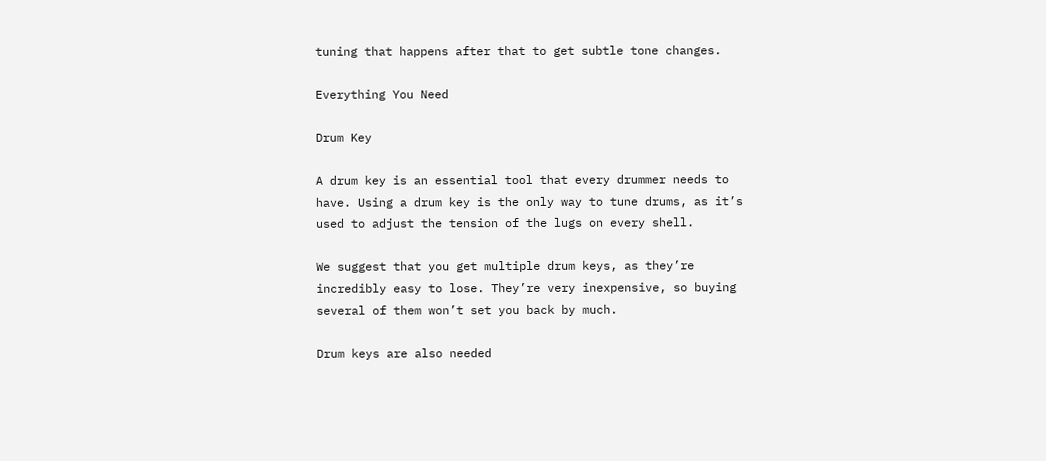tuning that happens after that to get subtle tone changes.

Everything You Need

Drum Key

A drum key is an essential tool that every drummer needs to have. Using a drum key is the only way to tune drums, as it’s used to adjust the tension of the lugs on every shell.

We suggest that you get multiple drum keys, as they’re incredibly easy to lose. They’re very inexpensive, so buying several of them won’t set you back by much.

Drum keys are also needed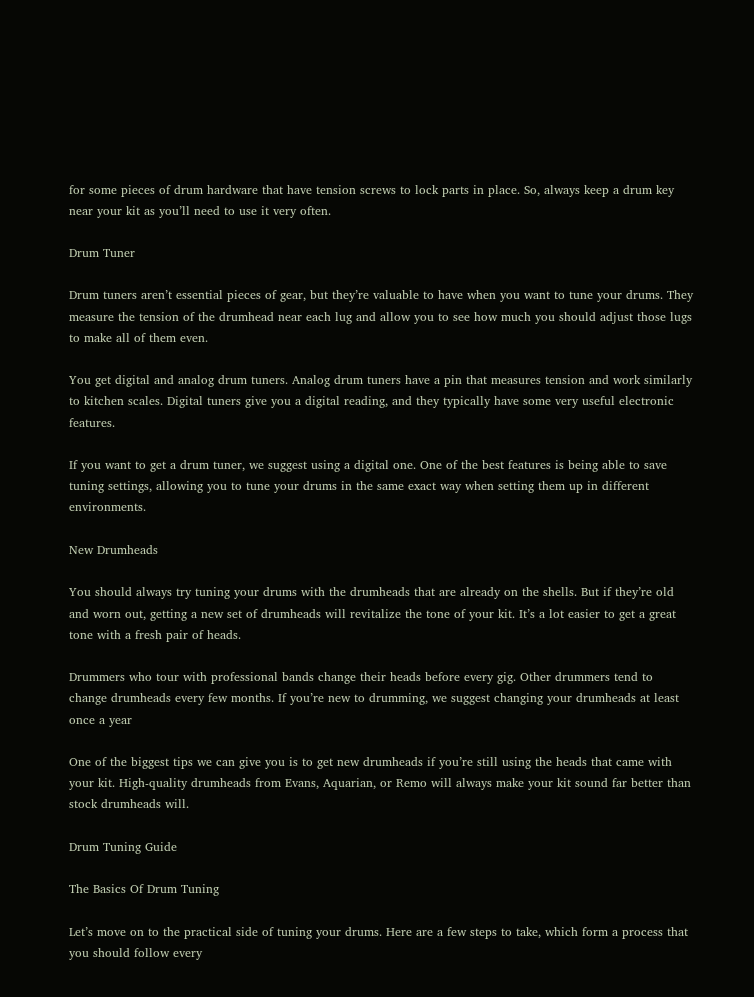for some pieces of drum hardware that have tension screws to lock parts in place. So, always keep a drum key near your kit as you’ll need to use it very often.

Drum Tuner

Drum tuners aren’t essential pieces of gear, but they’re valuable to have when you want to tune your drums. They measure the tension of the drumhead near each lug and allow you to see how much you should adjust those lugs to make all of them even.

You get digital and analog drum tuners. Analog drum tuners have a pin that measures tension and work similarly to kitchen scales. Digital tuners give you a digital reading, and they typically have some very useful electronic features.

If you want to get a drum tuner, we suggest using a digital one. One of the best features is being able to save tuning settings, allowing you to tune your drums in the same exact way when setting them up in different environments.

New Drumheads

You should always try tuning your drums with the drumheads that are already on the shells. But if they’re old and worn out, getting a new set of drumheads will revitalize the tone of your kit. It’s a lot easier to get a great tone with a fresh pair of heads.

Drummers who tour with professional bands change their heads before every gig. Other drummers tend to change drumheads every few months. If you’re new to drumming, we suggest changing your drumheads at least once a year

One of the biggest tips we can give you is to get new drumheads if you’re still using the heads that came with your kit. High-quality drumheads from Evans, Aquarian, or Remo will always make your kit sound far better than stock drumheads will.

Drum Tuning Guide

The Basics Of Drum Tuning

Let’s move on to the practical side of tuning your drums. Here are a few steps to take, which form a process that you should follow every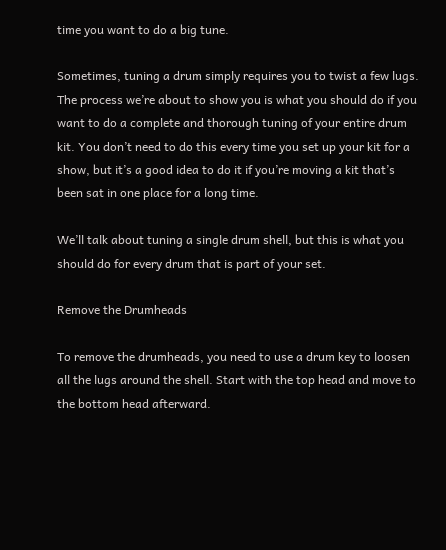time you want to do a big tune.

Sometimes, tuning a drum simply requires you to twist a few lugs. The process we’re about to show you is what you should do if you want to do a complete and thorough tuning of your entire drum kit. You don’t need to do this every time you set up your kit for a show, but it’s a good idea to do it if you’re moving a kit that’s been sat in one place for a long time.

We’ll talk about tuning a single drum shell, but this is what you should do for every drum that is part of your set.

Remove the Drumheads

To remove the drumheads, you need to use a drum key to loosen all the lugs around the shell. Start with the top head and move to the bottom head afterward.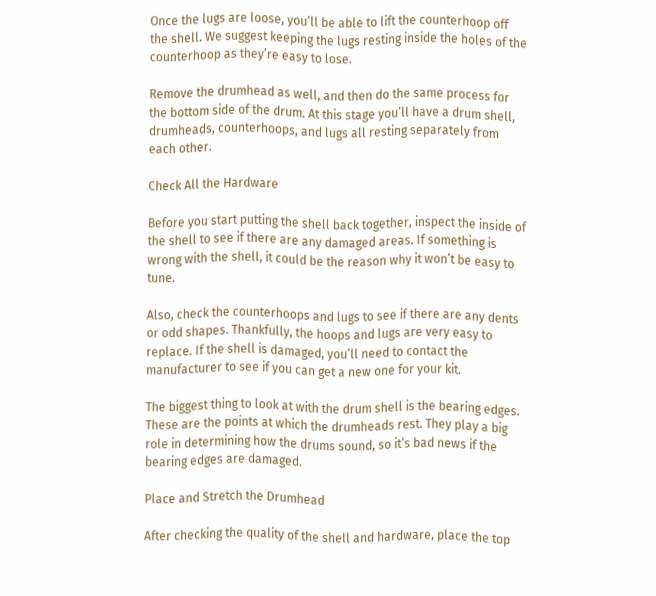Once the lugs are loose, you’ll be able to lift the counterhoop off the shell. We suggest keeping the lugs resting inside the holes of the counterhoop as they’re easy to lose.

Remove the drumhead as well, and then do the same process for the bottom side of the drum. At this stage you’ll have a drum shell, drumheads, counterhoops, and lugs all resting separately from each other.

Check All the Hardware

Before you start putting the shell back together, inspect the inside of the shell to see if there are any damaged areas. If something is wrong with the shell, it could be the reason why it won’t be easy to tune.

Also, check the counterhoops and lugs to see if there are any dents or odd shapes. Thankfully, the hoops and lugs are very easy to replace. If the shell is damaged, you’ll need to contact the manufacturer to see if you can get a new one for your kit.

The biggest thing to look at with the drum shell is the bearing edges. These are the points at which the drumheads rest. They play a big role in determining how the drums sound, so it’s bad news if the bearing edges are damaged.

Place and Stretch the Drumhead

After checking the quality of the shell and hardware, place the top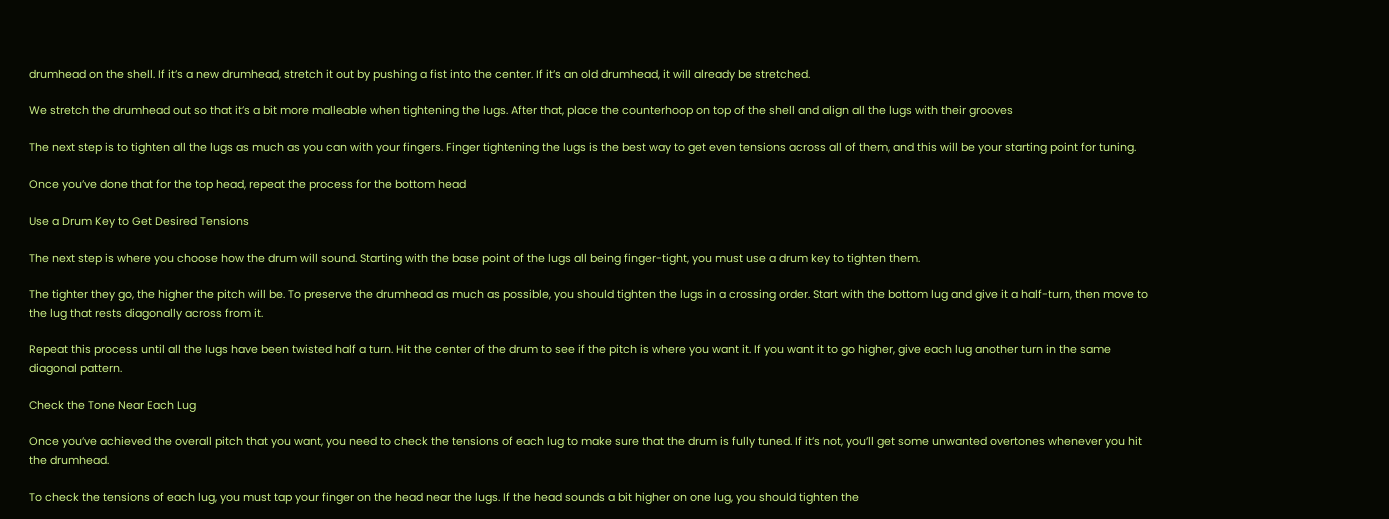drumhead on the shell. If it’s a new drumhead, stretch it out by pushing a fist into the center. If it’s an old drumhead, it will already be stretched.

We stretch the drumhead out so that it’s a bit more malleable when tightening the lugs. After that, place the counterhoop on top of the shell and align all the lugs with their grooves

The next step is to tighten all the lugs as much as you can with your fingers. Finger tightening the lugs is the best way to get even tensions across all of them, and this will be your starting point for tuning.

Once you’ve done that for the top head, repeat the process for the bottom head

Use a Drum Key to Get Desired Tensions

The next step is where you choose how the drum will sound. Starting with the base point of the lugs all being finger-tight, you must use a drum key to tighten them.

The tighter they go, the higher the pitch will be. To preserve the drumhead as much as possible, you should tighten the lugs in a crossing order. Start with the bottom lug and give it a half-turn, then move to the lug that rests diagonally across from it.

Repeat this process until all the lugs have been twisted half a turn. Hit the center of the drum to see if the pitch is where you want it. If you want it to go higher, give each lug another turn in the same diagonal pattern.

Check the Tone Near Each Lug

Once you’ve achieved the overall pitch that you want, you need to check the tensions of each lug to make sure that the drum is fully tuned. If it’s not, you’ll get some unwanted overtones whenever you hit the drumhead.

To check the tensions of each lug, you must tap your finger on the head near the lugs. If the head sounds a bit higher on one lug, you should tighten the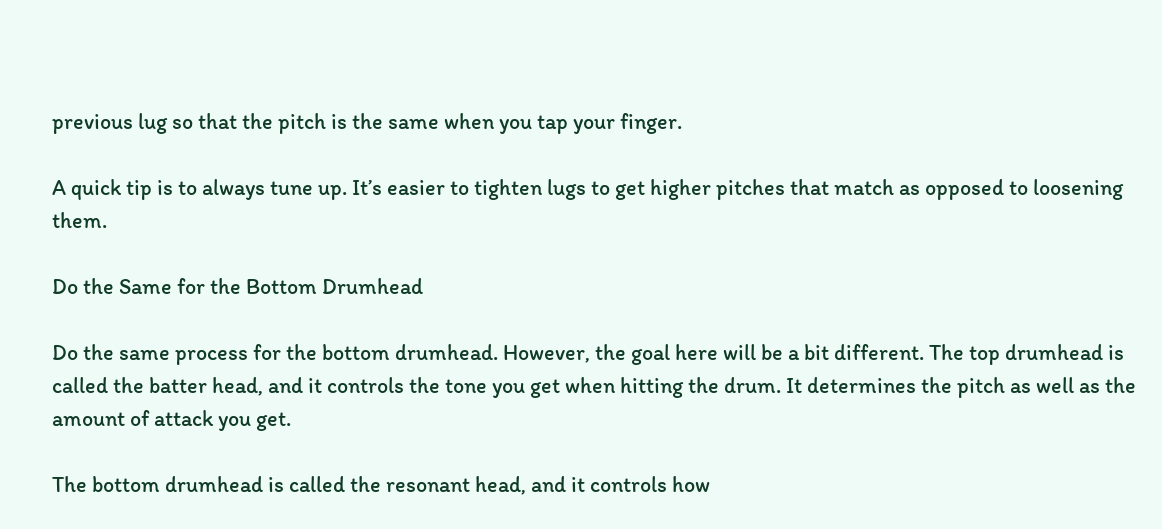previous lug so that the pitch is the same when you tap your finger.

A quick tip is to always tune up. It’s easier to tighten lugs to get higher pitches that match as opposed to loosening them.

Do the Same for the Bottom Drumhead

Do the same process for the bottom drumhead. However, the goal here will be a bit different. The top drumhead is called the batter head, and it controls the tone you get when hitting the drum. It determines the pitch as well as the amount of attack you get.

The bottom drumhead is called the resonant head, and it controls how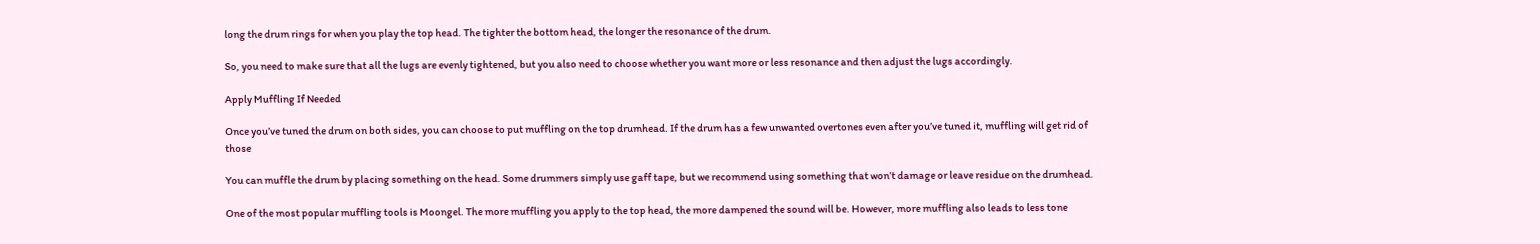long the drum rings for when you play the top head. The tighter the bottom head, the longer the resonance of the drum.

So, you need to make sure that all the lugs are evenly tightened, but you also need to choose whether you want more or less resonance and then adjust the lugs accordingly.

Apply Muffling If Needed

Once you’ve tuned the drum on both sides, you can choose to put muffling on the top drumhead. If the drum has a few unwanted overtones even after you’ve tuned it, muffling will get rid of those

You can muffle the drum by placing something on the head. Some drummers simply use gaff tape, but we recommend using something that won’t damage or leave residue on the drumhead.

One of the most popular muffling tools is Moongel. The more muffling you apply to the top head, the more dampened the sound will be. However, more muffling also leads to less tone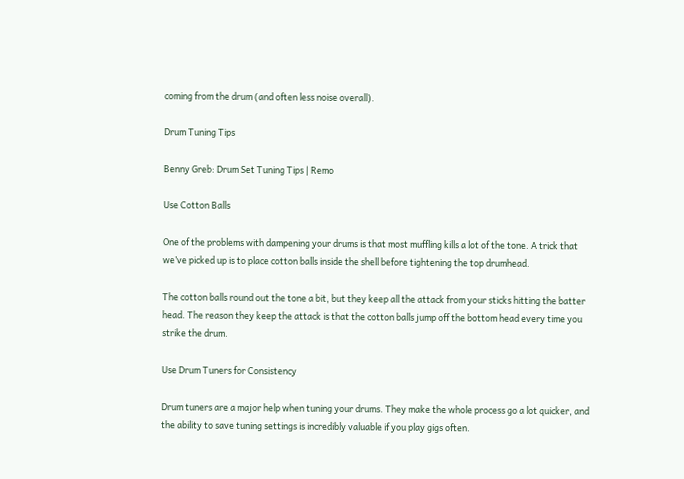coming from the drum (and often less noise overall).

Drum Tuning Tips

Benny Greb: Drum Set Tuning Tips | Remo

Use Cotton Balls

One of the problems with dampening your drums is that most muffling kills a lot of the tone. A trick that we’ve picked up is to place cotton balls inside the shell before tightening the top drumhead.

The cotton balls round out the tone a bit, but they keep all the attack from your sticks hitting the batter head. The reason they keep the attack is that the cotton balls jump off the bottom head every time you strike the drum.

Use Drum Tuners for Consistency

Drum tuners are a major help when tuning your drums. They make the whole process go a lot quicker, and the ability to save tuning settings is incredibly valuable if you play gigs often.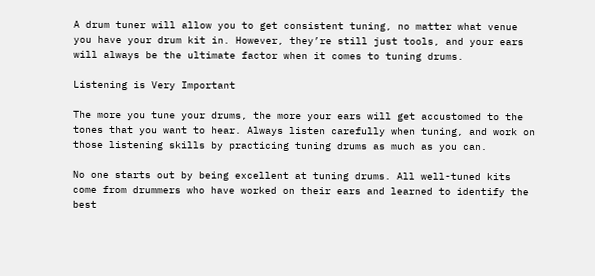A drum tuner will allow you to get consistent tuning, no matter what venue you have your drum kit in. However, they’re still just tools, and your ears will always be the ultimate factor when it comes to tuning drums.

Listening is Very Important

The more you tune your drums, the more your ears will get accustomed to the tones that you want to hear. Always listen carefully when tuning, and work on those listening skills by practicing tuning drums as much as you can.

No one starts out by being excellent at tuning drums. All well-tuned kits come from drummers who have worked on their ears and learned to identify the best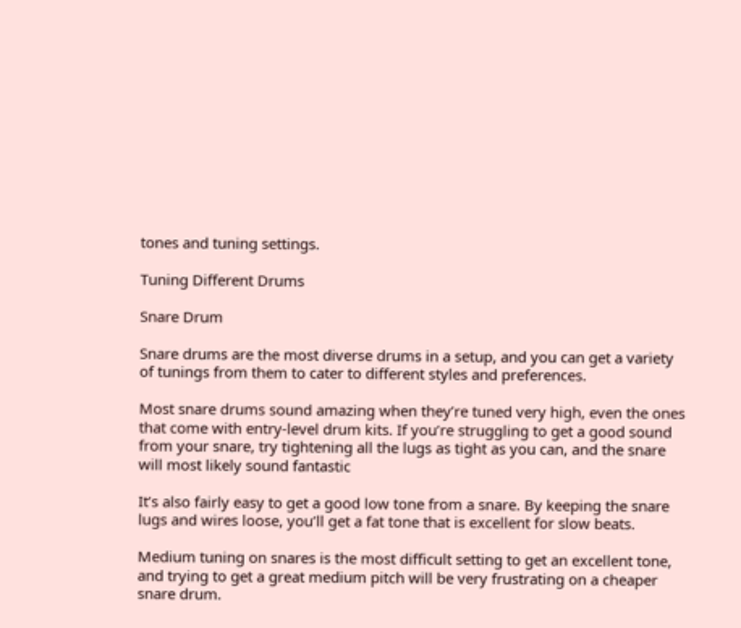tones and tuning settings.

Tuning Different Drums

Snare Drum

Snare drums are the most diverse drums in a setup, and you can get a variety of tunings from them to cater to different styles and preferences.

Most snare drums sound amazing when they’re tuned very high, even the ones that come with entry-level drum kits. If you’re struggling to get a good sound from your snare, try tightening all the lugs as tight as you can, and the snare will most likely sound fantastic

It’s also fairly easy to get a good low tone from a snare. By keeping the snare lugs and wires loose, you’ll get a fat tone that is excellent for slow beats.

Medium tuning on snares is the most difficult setting to get an excellent tone, and trying to get a great medium pitch will be very frustrating on a cheaper snare drum.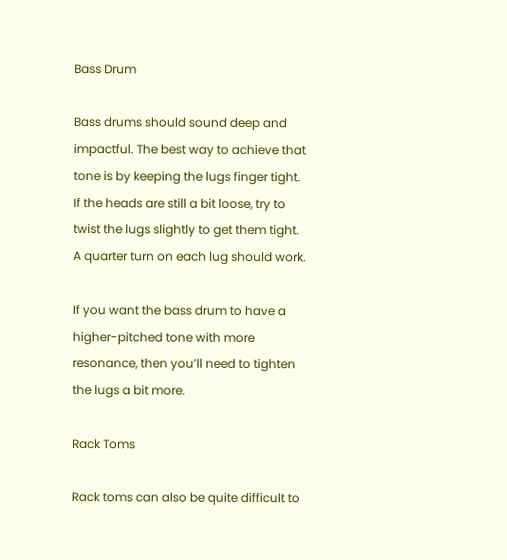Bass Drum

Bass drums should sound deep and impactful. The best way to achieve that tone is by keeping the lugs finger tight. If the heads are still a bit loose, try to twist the lugs slightly to get them tight. A quarter turn on each lug should work.

If you want the bass drum to have a higher-pitched tone with more resonance, then you’ll need to tighten the lugs a bit more.

Rack Toms

Rack toms can also be quite difficult to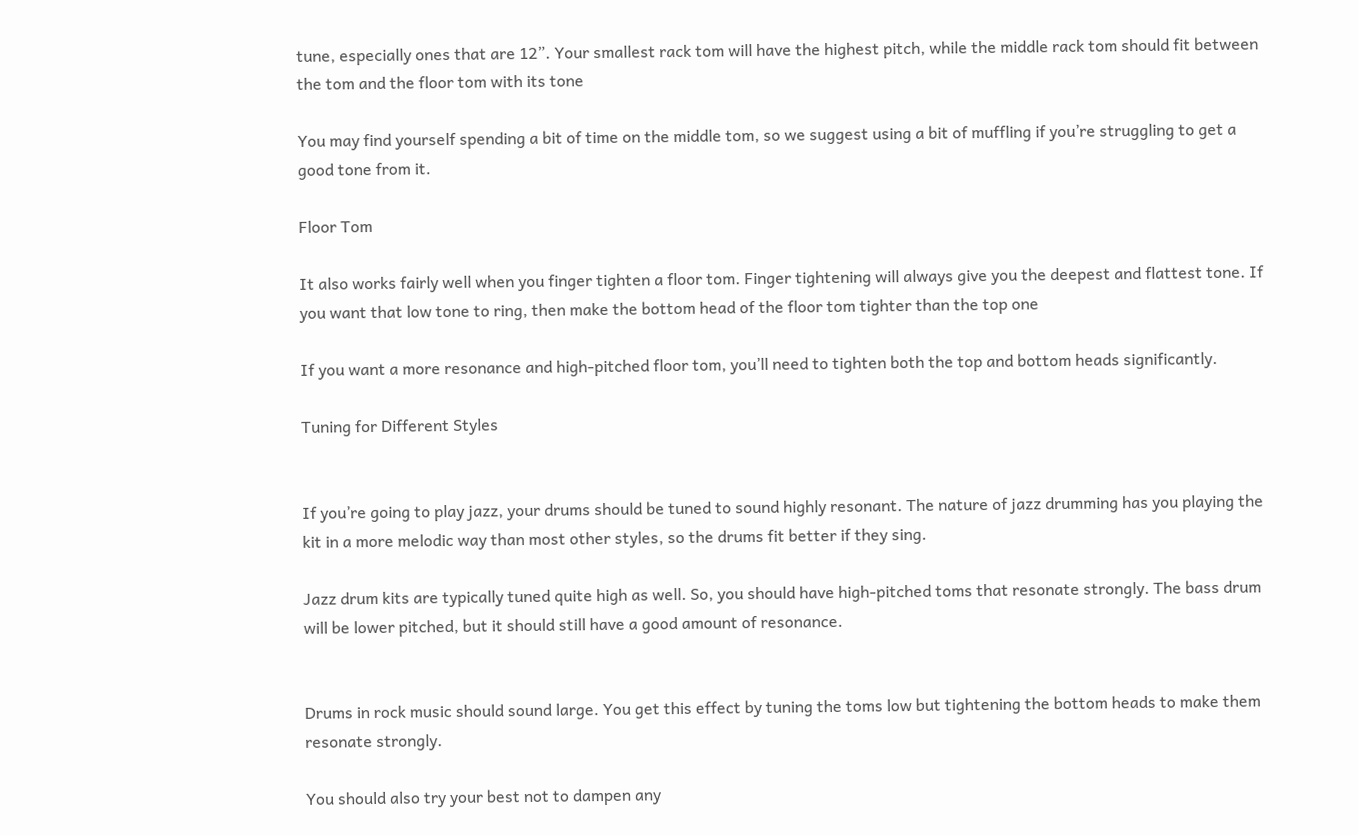tune, especially ones that are 12”. Your smallest rack tom will have the highest pitch, while the middle rack tom should fit between the tom and the floor tom with its tone

You may find yourself spending a bit of time on the middle tom, so we suggest using a bit of muffling if you’re struggling to get a good tone from it.

Floor Tom

It also works fairly well when you finger tighten a floor tom. Finger tightening will always give you the deepest and flattest tone. If you want that low tone to ring, then make the bottom head of the floor tom tighter than the top one

If you want a more resonance and high-pitched floor tom, you’ll need to tighten both the top and bottom heads significantly.

Tuning for Different Styles


If you’re going to play jazz, your drums should be tuned to sound highly resonant. The nature of jazz drumming has you playing the kit in a more melodic way than most other styles, so the drums fit better if they sing.

Jazz drum kits are typically tuned quite high as well. So, you should have high-pitched toms that resonate strongly. The bass drum will be lower pitched, but it should still have a good amount of resonance.


Drums in rock music should sound large. You get this effect by tuning the toms low but tightening the bottom heads to make them resonate strongly.

You should also try your best not to dampen any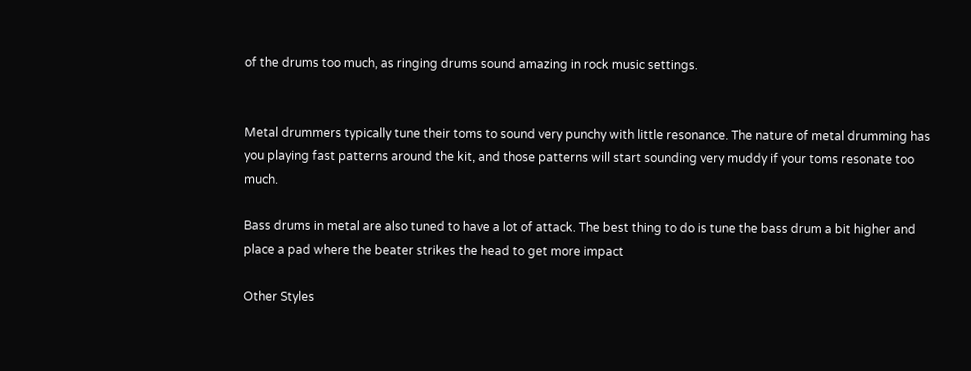of the drums too much, as ringing drums sound amazing in rock music settings.


Metal drummers typically tune their toms to sound very punchy with little resonance. The nature of metal drumming has you playing fast patterns around the kit, and those patterns will start sounding very muddy if your toms resonate too much.

Bass drums in metal are also tuned to have a lot of attack. The best thing to do is tune the bass drum a bit higher and place a pad where the beater strikes the head to get more impact

Other Styles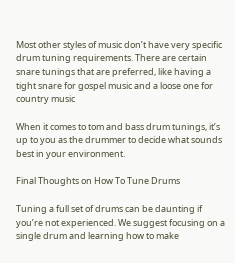Most other styles of music don’t have very specific drum tuning requirements. There are certain snare tunings that are preferred, like having a tight snare for gospel music and a loose one for country music

When it comes to tom and bass drum tunings, it’s up to you as the drummer to decide what sounds best in your environment.

Final Thoughts on How To Tune Drums

Tuning a full set of drums can be daunting if you’re not experienced. We suggest focusing on a single drum and learning how to make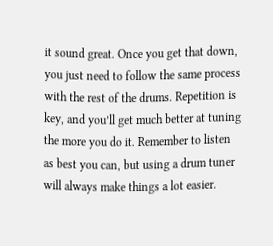it sound great. Once you get that down, you just need to follow the same process with the rest of the drums. Repetition is key, and you’ll get much better at tuning the more you do it. Remember to listen as best you can, but using a drum tuner will always make things a lot easier.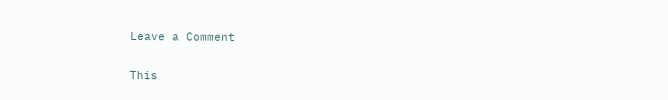Leave a Comment

This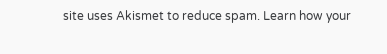site uses Akismet to reduce spam. Learn how your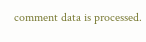comment data is processed.